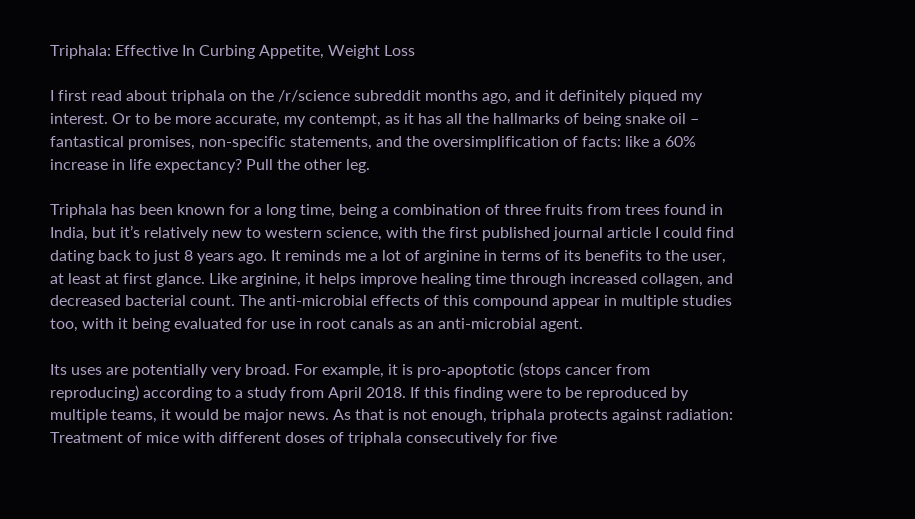Triphala: Effective In Curbing Appetite, Weight Loss

I first read about triphala on the /r/science subreddit months ago, and it definitely piqued my interest. Or to be more accurate, my contempt, as it has all the hallmarks of being snake oil – fantastical promises, non-specific statements, and the oversimplification of facts: like a 60% increase in life expectancy? Pull the other leg.

Triphala has been known for a long time, being a combination of three fruits from trees found in India, but it’s relatively new to western science, with the first published journal article I could find dating back to just 8 years ago. It reminds me a lot of arginine in terms of its benefits to the user, at least at first glance. Like arginine, it helps improve healing time through increased collagen, and decreased bacterial count. The anti-microbial effects of this compound appear in multiple studies too, with it being evaluated for use in root canals as an anti-microbial agent.

Its uses are potentially very broad. For example, it is pro-apoptotic (stops cancer from reproducing) according to a study from April 2018. If this finding were to be reproduced by multiple teams, it would be major news. As that is not enough, triphala protects against radiation: Treatment of mice with different doses of triphala consecutively for five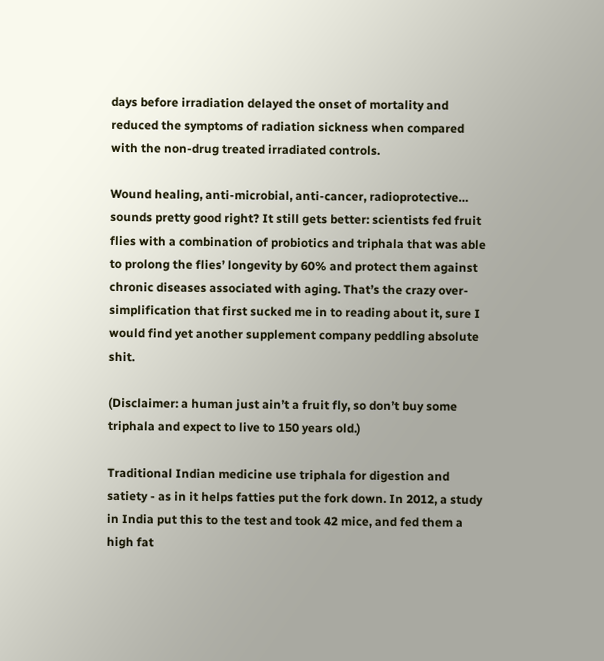days before irradiation delayed the onset of mortality and reduced the symptoms of radiation sickness when compared with the non-drug treated irradiated controls.

Wound healing, anti-microbial, anti-cancer, radioprotective… sounds pretty good right? It still gets better: scientists fed fruit flies with a combination of probiotics and triphala that was able to prolong the flies’ longevity by 60% and protect them against chronic diseases associated with aging. That’s the crazy over-simplification that first sucked me in to reading about it, sure I would find yet another supplement company peddling absolute shit.

(Disclaimer: a human just ain’t a fruit fly, so don’t buy some triphala and expect to live to 150 years old.)

Traditional Indian medicine use triphala for digestion and satiety - as in it helps fatties put the fork down. In 2012, a study in India put this to the test and took 42 mice, and fed them a high fat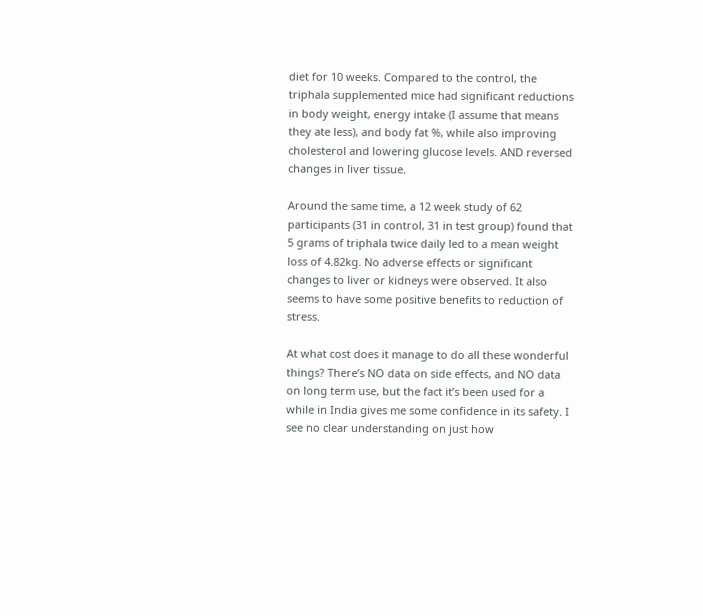diet for 10 weeks. Compared to the control, the triphala supplemented mice had significant reductions in body weight, energy intake (I assume that means they ate less), and body fat %, while also improving cholesterol and lowering glucose levels. AND reversed changes in liver tissue.

Around the same time, a 12 week study of 62 participants (31 in control, 31 in test group) found that 5 grams of triphala twice daily led to a mean weight loss of 4.82kg. No adverse effects or significant changes to liver or kidneys were observed. It also seems to have some positive benefits to reduction of stress.

At what cost does it manage to do all these wonderful things? There’s NO data on side effects, and NO data on long term use, but the fact it’s been used for a while in India gives me some confidence in its safety. I see no clear understanding on just how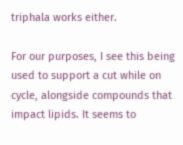triphala works either.

For our purposes, I see this being used to support a cut while on cycle, alongside compounds that impact lipids. It seems to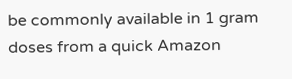be commonly available in 1 gram doses from a quick Amazon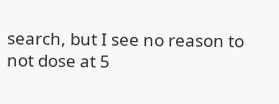search, but I see no reason to not dose at 5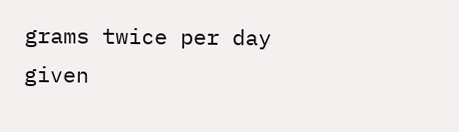grams twice per day given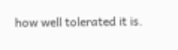how well tolerated it is.